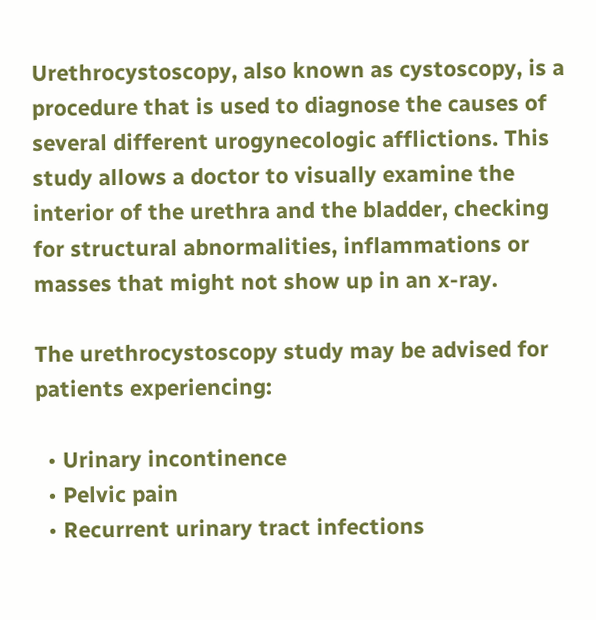Urethrocystoscopy, also known as cystoscopy, is a procedure that is used to diagnose the causes of several different urogynecologic afflictions. This study allows a doctor to visually examine the interior of the urethra and the bladder, checking for structural abnormalities, inflammations or masses that might not show up in an x-ray.

The urethrocystoscopy study may be advised for patients experiencing:

  • Urinary incontinence
  • Pelvic pain
  • Recurrent urinary tract infections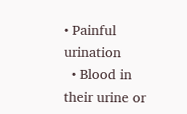• Painful urination
  • Blood in their urine or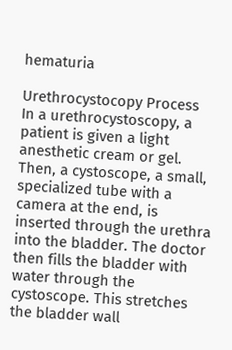hematuria

Urethrocystocopy Process
In a urethrocystoscopy, a patient is given a light anesthetic cream or gel. Then, a cystoscope, a small, specialized tube with a camera at the end, is inserted through the urethra into the bladder. The doctor then fills the bladder with water through the cystoscope. This stretches the bladder wall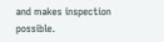and makes inspection possible.